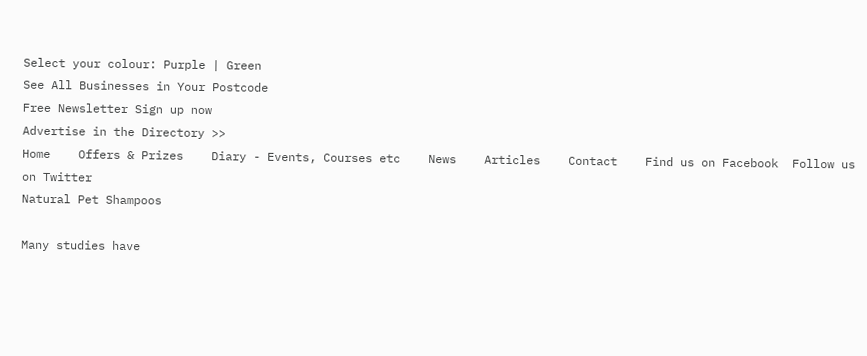Select your colour: Purple | Green
See All Businesses in Your Postcode
Free Newsletter Sign up now
Advertise in the Directory >>
Home    Offers & Prizes    Diary - Events, Courses etc    News    Articles    Contact    Find us on Facebook  Follow us on Twitter
Natural Pet Shampoos

Many studies have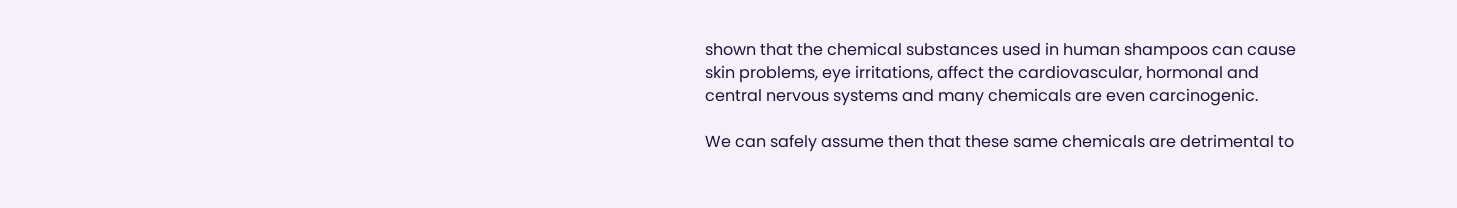shown that the chemical substances used in human shampoos can cause skin problems, eye irritations, affect the cardiovascular, hormonal and central nervous systems and many chemicals are even carcinogenic.

We can safely assume then that these same chemicals are detrimental to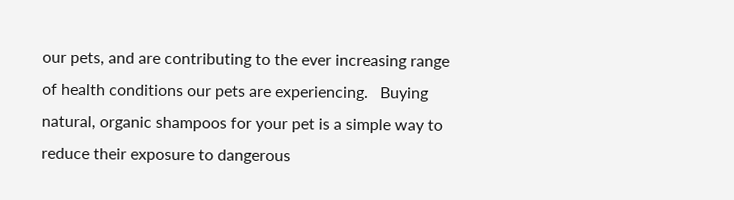our pets, and are contributing to the ever increasing range of health conditions our pets are experiencing.   Buying natural, organic shampoos for your pet is a simple way to reduce their exposure to dangerous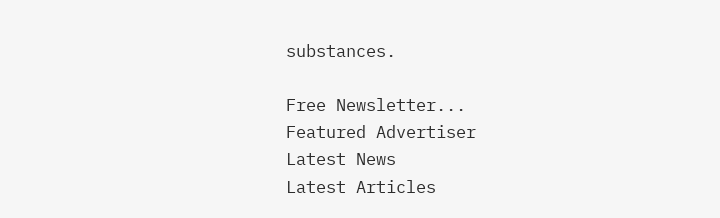substances.

Free Newsletter...
Featured Advertiser
Latest News
Latest Articles